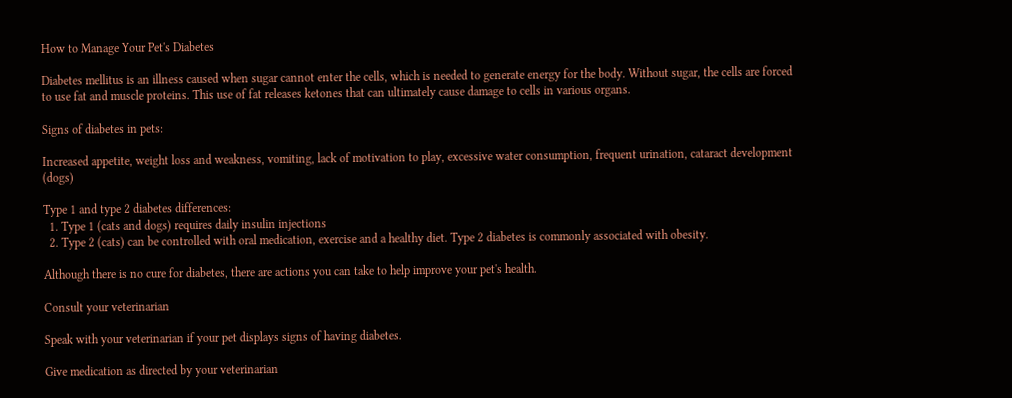How to Manage Your Pet's Diabetes

Diabetes mellitus is an illness caused when sugar cannot enter the cells, which is needed to generate energy for the body. Without sugar, the cells are forced to use fat and muscle proteins. This use of fat releases ketones that can ultimately cause damage to cells in various organs.

Signs of diabetes in pets:

Increased appetite, weight loss and weakness, vomiting, lack of motivation to play, excessive water consumption, frequent urination, cataract development (dogs)

Type 1 and type 2 diabetes differences:
  1. Type 1 (cats and dogs) requires daily insulin injections
  2. Type 2 (cats) can be controlled with oral medication, exercise and a healthy diet. Type 2 diabetes is commonly associated with obesity.

Although there is no cure for diabetes, there are actions you can take to help improve your pet's health.

Consult your veterinarian

Speak with your veterinarian if your pet displays signs of having diabetes.

Give medication as directed by your veterinarian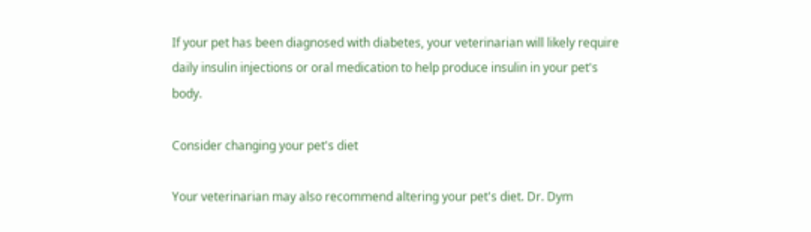If your pet has been diagnosed with diabetes, your veterinarian will likely require daily insulin injections or oral medication to help produce insulin in your pet's body.

Consider changing your pet's diet

Your veterinarian may also recommend altering your pet's diet. Dr. Dym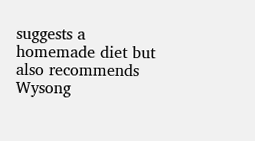suggests a homemade diet but also recommends Wysong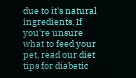due to it's natural ingredients. If you're unsure what to feed your pet, read our diet tips for diabetic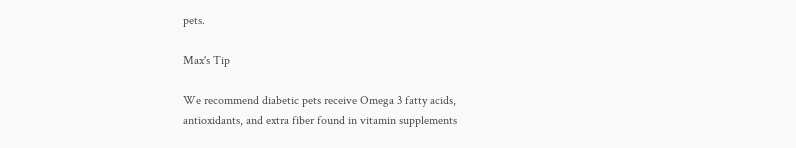pets.

Max's Tip

We recommend diabetic pets receive Omega 3 fatty acids, antioxidants, and extra fiber found in vitamin supplements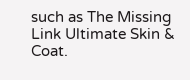such as The Missing Link Ultimate Skin & Coat.